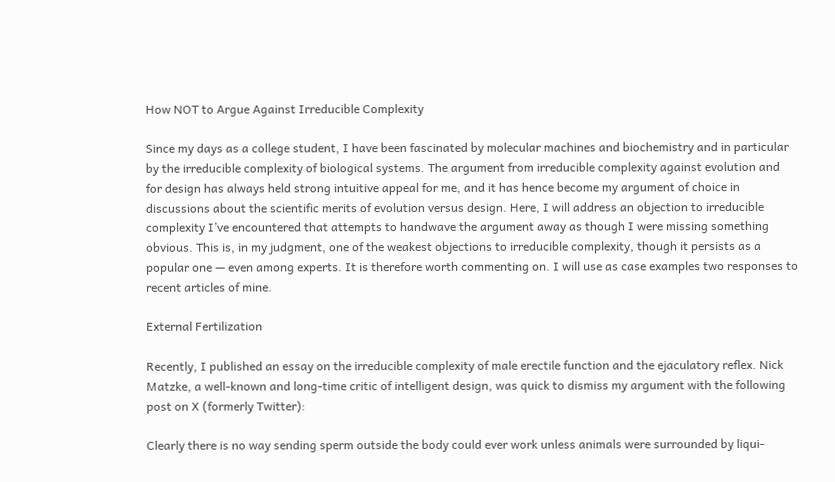How NOT to Argue Against Irreducible Complexity

Since my days as a college student, I have been fascinated by molecular machines and biochemistry and in particular by the irreducible complexity of biological systems. The argument from irreducible complexity against evolution and for design has always held strong intuitive appeal for me, and it has hence become my argument of choice in discussions about the scientific merits of evolution versus design. Here, I will address an objection to irreducible complexity I’ve encountered that attempts to handwave the argument away as though I were missing something obvious. This is, in my judgment, one of the weakest objections to irreducible complexity, though it persists as a popular one — even among experts. It is therefore worth commenting on. I will use as case examples two responses to recent articles of mine.

External Fertilization

Recently, I published an essay on the irreducible complexity of male erectile function and the ejaculatory reflex. Nick Matzke, a well-known and long-time critic of intelligent design, was quick to dismiss my argument with the following post on X (formerly Twitter):

Clearly there is no way sending sperm outside the body could ever work unless animals were surrounded by liqui-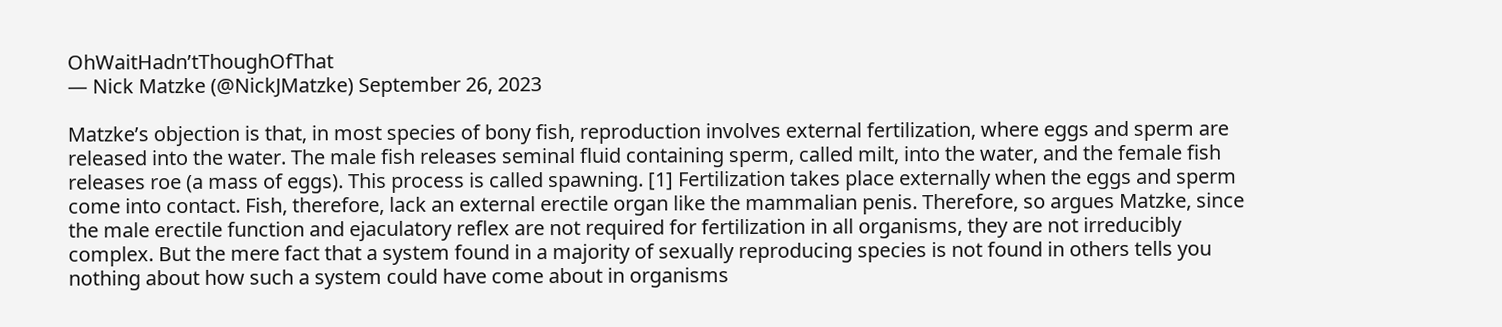OhWaitHadn’tThoughOfThat
— Nick Matzke (@NickJMatzke) September 26, 2023

Matzke’s objection is that, in most species of bony fish, reproduction involves external fertilization, where eggs and sperm are released into the water. The male fish releases seminal fluid containing sperm, called milt, into the water, and the female fish releases roe (a mass of eggs). This process is called spawning. [1] Fertilization takes place externally when the eggs and sperm come into contact. Fish, therefore, lack an external erectile organ like the mammalian penis. Therefore, so argues Matzke, since the male erectile function and ejaculatory reflex are not required for fertilization in all organisms, they are not irreducibly complex. But the mere fact that a system found in a majority of sexually reproducing species is not found in others tells you nothing about how such a system could have come about in organisms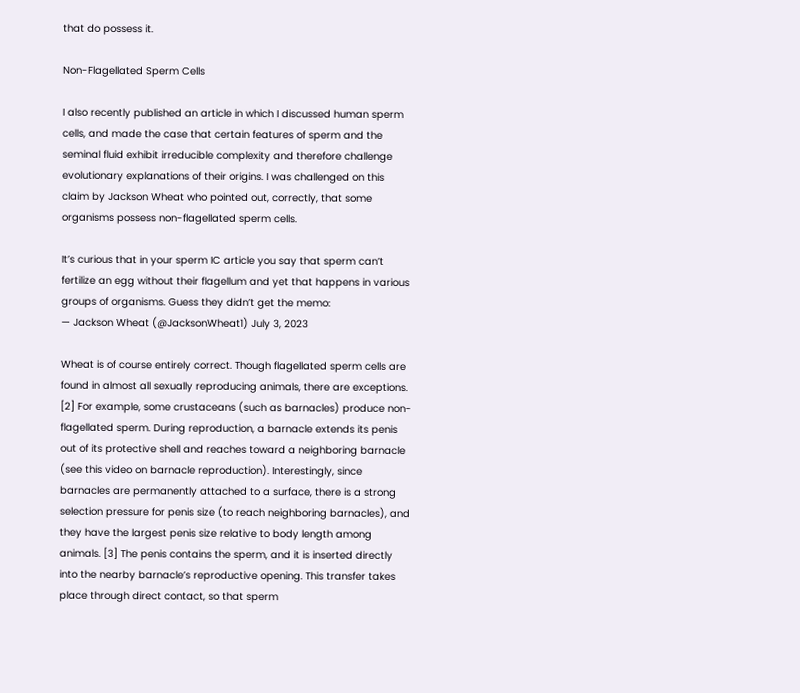that do possess it.

Non-Flagellated Sperm Cells

I also recently published an article in which I discussed human sperm cells, and made the case that certain features of sperm and the seminal fluid exhibit irreducible complexity and therefore challenge evolutionary explanations of their origins. I was challenged on this claim by Jackson Wheat who pointed out, correctly, that some organisms possess non-flagellated sperm cells.

It’s curious that in your sperm IC article you say that sperm can’t fertilize an egg without their flagellum and yet that happens in various groups of organisms. Guess they didn’t get the memo:
— Jackson Wheat (@JacksonWheat1) July 3, 2023

Wheat is of course entirely correct. Though flagellated sperm cells are found in almost all sexually reproducing animals, there are exceptions. [2] For example, some crustaceans (such as barnacles) produce non-flagellated sperm. During reproduction, a barnacle extends its penis out of its protective shell and reaches toward a neighboring barnacle (see this video on barnacle reproduction). Interestingly, since barnacles are permanently attached to a surface, there is a strong selection pressure for penis size (to reach neighboring barnacles), and they have the largest penis size relative to body length among animals. [3] The penis contains the sperm, and it is inserted directly into the nearby barnacle’s reproductive opening. This transfer takes place through direct contact, so that sperm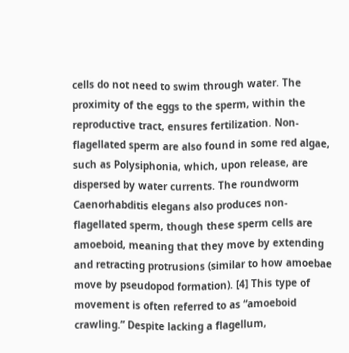cells do not need to swim through water. The proximity of the eggs to the sperm, within the reproductive tract, ensures fertilization. Non-flagellated sperm are also found in some red algae, such as Polysiphonia, which, upon release, are dispersed by water currents. The roundworm Caenorhabditis elegans also produces non-flagellated sperm, though these sperm cells are amoeboid, meaning that they move by extending and retracting protrusions (similar to how amoebae move by pseudopod formation). [4] This type of movement is often referred to as “amoeboid crawling.” Despite lacking a flagellum,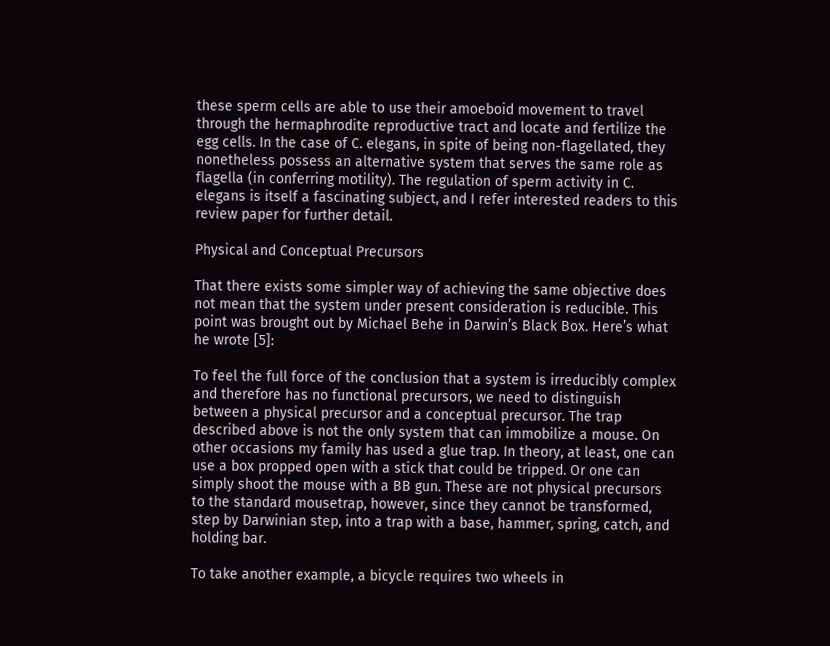these sperm cells are able to use their amoeboid movement to travel through the hermaphrodite reproductive tract and locate and fertilize the egg cells. In the case of C. elegans, in spite of being non-flagellated, they nonetheless possess an alternative system that serves the same role as flagella (in conferring motility). The regulation of sperm activity in C. elegans is itself a fascinating subject, and I refer interested readers to this review paper for further detail.

Physical and Conceptual Precursors

That there exists some simpler way of achieving the same objective does not mean that the system under present consideration is reducible. This point was brought out by Michael Behe in Darwin’s Black Box. Here’s what he wrote [5]:

To feel the full force of the conclusion that a system is irreducibly complex and therefore has no functional precursors, we need to distinguish between a physical precursor and a conceptual precursor. The trap described above is not the only system that can immobilize a mouse. On other occasions my family has used a glue trap. In theory, at least, one can use a box propped open with a stick that could be tripped. Or one can simply shoot the mouse with a BB gun. These are not physical precursors to the standard mousetrap, however, since they cannot be transformed, step by Darwinian step, into a trap with a base, hammer, spring, catch, and holding bar.

To take another example, a bicycle requires two wheels in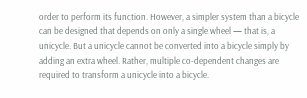order to perform its function. However, a simpler system than a bicycle can be designed that depends on only a single wheel — that is, a unicycle. But a unicycle cannot be converted into a bicycle simply by adding an extra wheel. Rather, multiple co-dependent changes are required to transform a unicycle into a bicycle.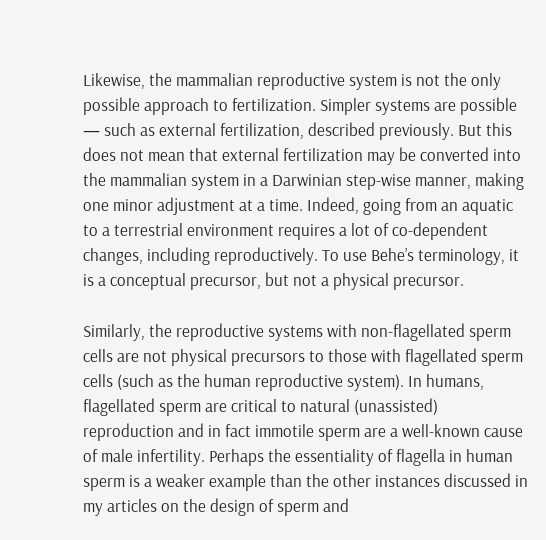Likewise, the mammalian reproductive system is not the only possible approach to fertilization. Simpler systems are possible — such as external fertilization, described previously. But this does not mean that external fertilization may be converted into the mammalian system in a Darwinian step-wise manner, making one minor adjustment at a time. Indeed, going from an aquatic to a terrestrial environment requires a lot of co-dependent changes, including reproductively. To use Behe’s terminology, it is a conceptual precursor, but not a physical precursor.

Similarly, the reproductive systems with non-flagellated sperm cells are not physical precursors to those with flagellated sperm cells (such as the human reproductive system). In humans, flagellated sperm are critical to natural (unassisted) reproduction and in fact immotile sperm are a well-known cause of male infertility. Perhaps the essentiality of flagella in human sperm is a weaker example than the other instances discussed in my articles on the design of sperm and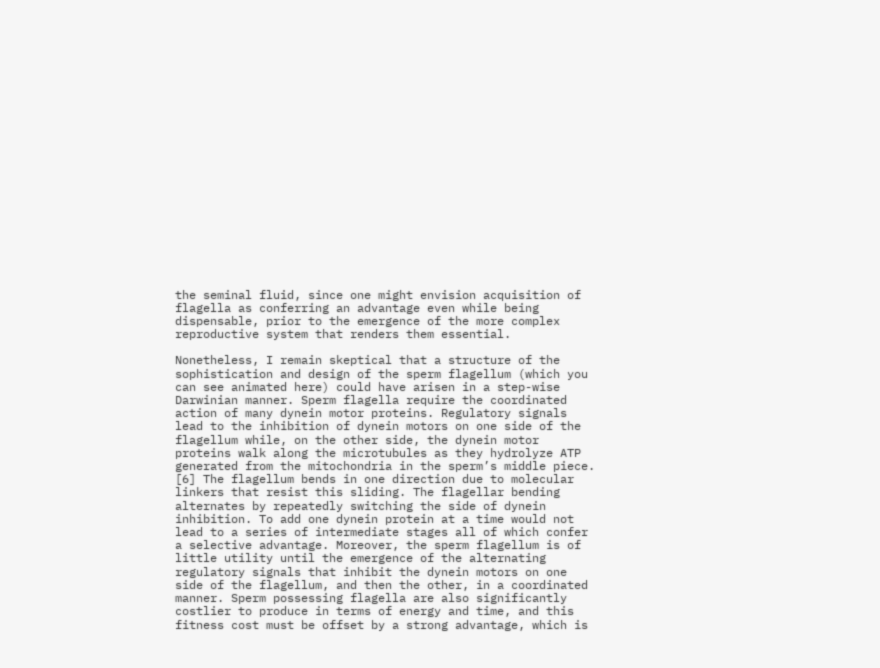the seminal fluid, since one might envision acquisition of flagella as conferring an advantage even while being dispensable, prior to the emergence of the more complex reproductive system that renders them essential.

Nonetheless, I remain skeptical that a structure of the sophistication and design of the sperm flagellum (which you can see animated here) could have arisen in a step-wise Darwinian manner. Sperm flagella require the coordinated action of many dynein motor proteins. Regulatory signals lead to the inhibition of dynein motors on one side of the flagellum while, on the other side, the dynein motor proteins walk along the microtubules as they hydrolyze ATP generated from the mitochondria in the sperm’s middle piece. [6] The flagellum bends in one direction due to molecular linkers that resist this sliding. The flagellar bending alternates by repeatedly switching the side of dynein inhibition. To add one dynein protein at a time would not lead to a series of intermediate stages all of which confer a selective advantage. Moreover, the sperm flagellum is of little utility until the emergence of the alternating regulatory signals that inhibit the dynein motors on one side of the flagellum, and then the other, in a coordinated manner. Sperm possessing flagella are also significantly costlier to produce in terms of energy and time, and this fitness cost must be offset by a strong advantage, which is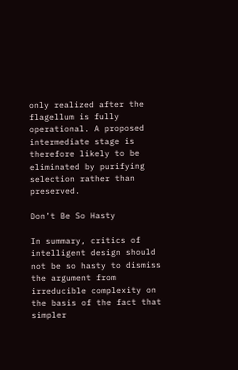only realized after the flagellum is fully operational. A proposed intermediate stage is therefore likely to be eliminated by purifying selection rather than preserved.

Don’t Be So Hasty

In summary, critics of intelligent design should not be so hasty to dismiss the argument from irreducible complexity on the basis of the fact that simpler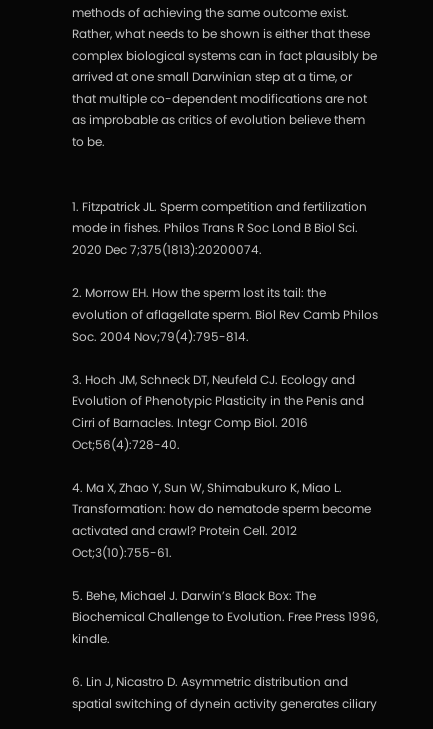methods of achieving the same outcome exist. Rather, what needs to be shown is either that these complex biological systems can in fact plausibly be arrived at one small Darwinian step at a time, or that multiple co-dependent modifications are not as improbable as critics of evolution believe them to be.


1. Fitzpatrick JL. Sperm competition and fertilization mode in fishes. Philos Trans R Soc Lond B Biol Sci. 2020 Dec 7;375(1813):20200074.

2. Morrow EH. How the sperm lost its tail: the evolution of aflagellate sperm. Biol Rev Camb Philos Soc. 2004 Nov;79(4):795-814.

3. Hoch JM, Schneck DT, Neufeld CJ. Ecology and Evolution of Phenotypic Plasticity in the Penis and Cirri of Barnacles. Integr Comp Biol. 2016 Oct;56(4):728-40.

4. Ma X, Zhao Y, Sun W, Shimabukuro K, Miao L. Transformation: how do nematode sperm become activated and crawl? Protein Cell. 2012 Oct;3(10):755-61.

5. Behe, Michael J. Darwin’s Black Box: The Biochemical Challenge to Evolution. Free Press 1996, kindle.

6. Lin J, Nicastro D. Asymmetric distribution and spatial switching of dynein activity generates ciliary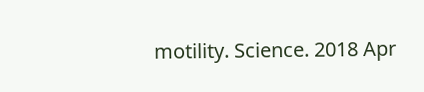motility. Science. 2018 Apr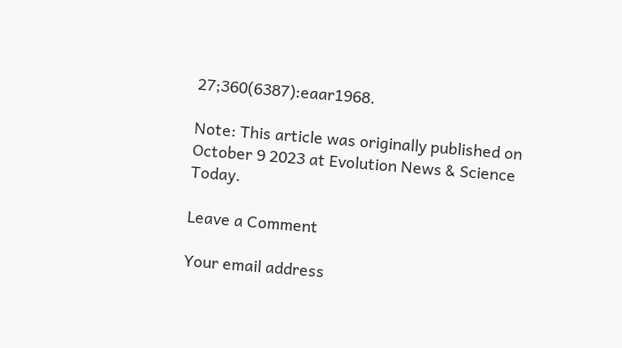27;360(6387):eaar1968.

Note: This article was originally published on October 9 2023 at Evolution News & Science Today.

Leave a Comment

Your email address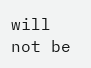will not be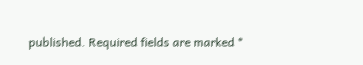published. Required fields are marked *